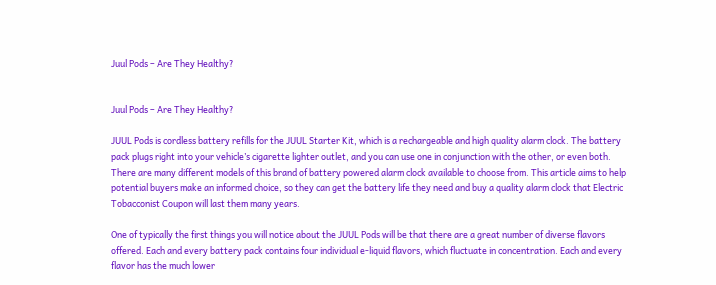Juul Pods – Are They Healthy?


Juul Pods – Are They Healthy?

JUUL Pods is cordless battery refills for the JUUL Starter Kit, which is a rechargeable and high quality alarm clock. The battery pack plugs right into your vehicle’s cigarette lighter outlet, and you can use one in conjunction with the other, or even both. There are many different models of this brand of battery powered alarm clock available to choose from. This article aims to help potential buyers make an informed choice, so they can get the battery life they need and buy a quality alarm clock that Electric Tobacconist Coupon will last them many years.

One of typically the first things you will notice about the JUUL Pods will be that there are a great number of diverse flavors offered. Each and every battery pack contains four individual e-liquid flavors, which fluctuate in concentration. Each and every flavor has the much lower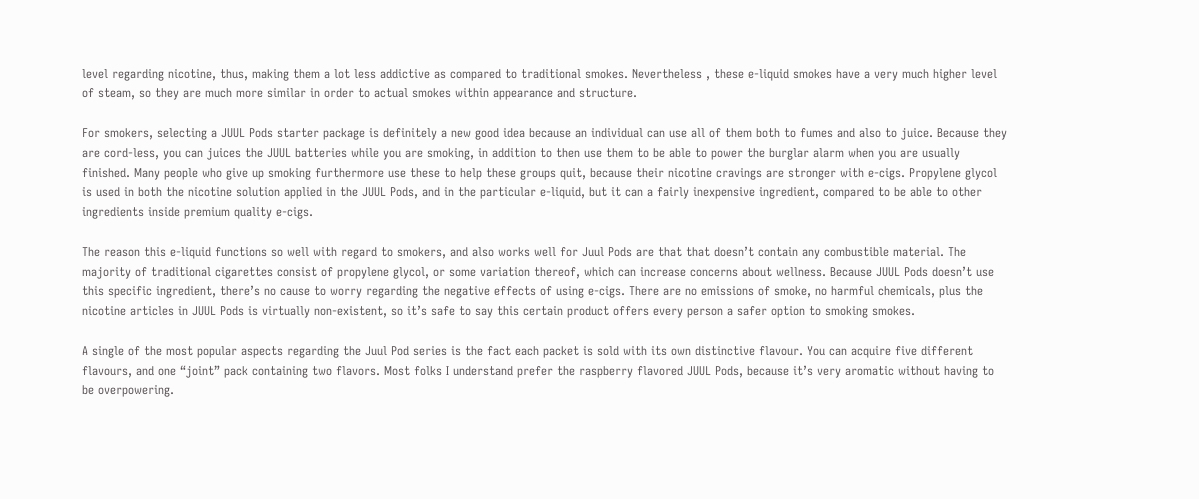level regarding nicotine, thus, making them a lot less addictive as compared to traditional smokes. Nevertheless , these e-liquid smokes have a very much higher level of steam, so they are much more similar in order to actual smokes within appearance and structure.

For smokers, selecting a JUUL Pods starter package is definitely a new good idea because an individual can use all of them both to fumes and also to juice. Because they are cord-less, you can juices the JUUL batteries while you are smoking, in addition to then use them to be able to power the burglar alarm when you are usually finished. Many people who give up smoking furthermore use these to help these groups quit, because their nicotine cravings are stronger with e-cigs. Propylene glycol is used in both the nicotine solution applied in the JUUL Pods, and in the particular e-liquid, but it can a fairly inexpensive ingredient, compared to be able to other ingredients inside premium quality e-cigs.

The reason this e-liquid functions so well with regard to smokers, and also works well for Juul Pods are that that doesn’t contain any combustible material. The majority of traditional cigarettes consist of propylene glycol, or some variation thereof, which can increase concerns about wellness. Because JUUL Pods doesn’t use this specific ingredient, there’s no cause to worry regarding the negative effects of using e-cigs. There are no emissions of smoke, no harmful chemicals, plus the nicotine articles in JUUL Pods is virtually non-existent, so it’s safe to say this certain product offers every person a safer option to smoking smokes.

A single of the most popular aspects regarding the Juul Pod series is the fact each packet is sold with its own distinctive flavour. You can acquire five different flavours, and one “joint” pack containing two flavors. Most folks I understand prefer the raspberry flavored JUUL Pods, because it’s very aromatic without having to be overpowering.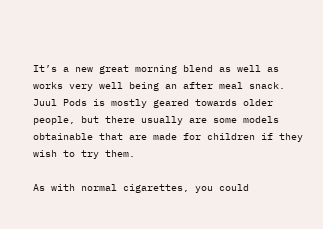It’s a new great morning blend as well as works very well being an after meal snack. Juul Pods is mostly geared towards older people, but there usually are some models obtainable that are made for children if they wish to try them.

As with normal cigarettes, you could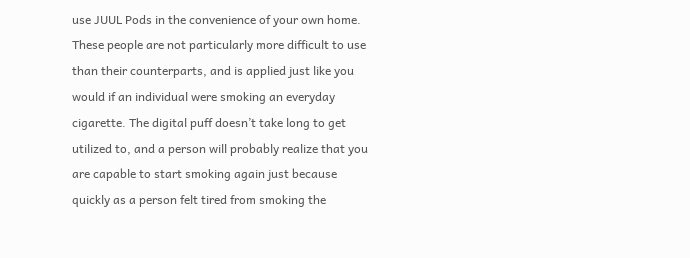use JUUL Pods in the convenience of your own home. These people are not particularly more difficult to use than their counterparts, and is applied just like you would if an individual were smoking an everyday cigarette. The digital puff doesn’t take long to get utilized to, and a person will probably realize that you are capable to start smoking again just because quickly as a person felt tired from smoking the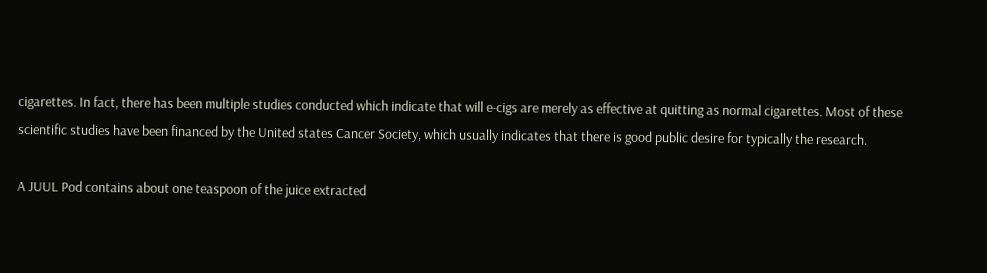cigarettes. In fact, there has been multiple studies conducted which indicate that will e-cigs are merely as effective at quitting as normal cigarettes. Most of these scientific studies have been financed by the United states Cancer Society, which usually indicates that there is good public desire for typically the research.

A JUUL Pod contains about one teaspoon of the juice extracted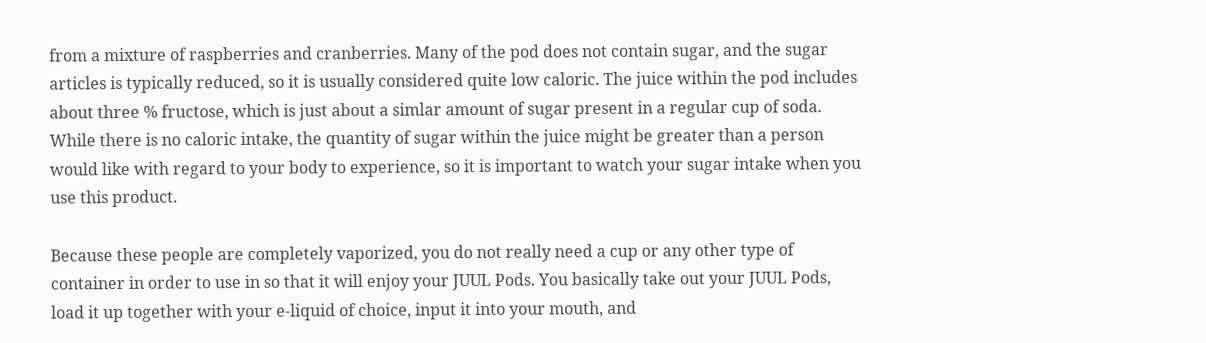from a mixture of raspberries and cranberries. Many of the pod does not contain sugar, and the sugar articles is typically reduced, so it is usually considered quite low caloric. The juice within the pod includes about three % fructose, which is just about a simlar amount of sugar present in a regular cup of soda. While there is no caloric intake, the quantity of sugar within the juice might be greater than a person would like with regard to your body to experience, so it is important to watch your sugar intake when you use this product.

Because these people are completely vaporized, you do not really need a cup or any other type of container in order to use in so that it will enjoy your JUUL Pods. You basically take out your JUUL Pods, load it up together with your e-liquid of choice, input it into your mouth, and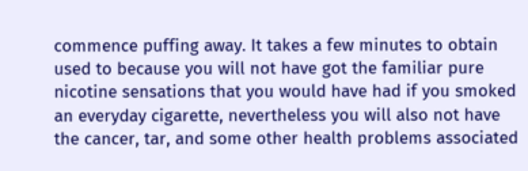commence puffing away. It takes a few minutes to obtain used to because you will not have got the familiar pure nicotine sensations that you would have had if you smoked an everyday cigarette, nevertheless you will also not have the cancer, tar, and some other health problems associated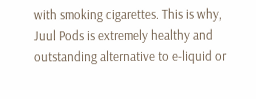with smoking cigarettes. This is why, Juul Pods is extremely healthy and outstanding alternative to e-liquid or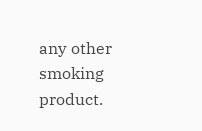any other smoking product.